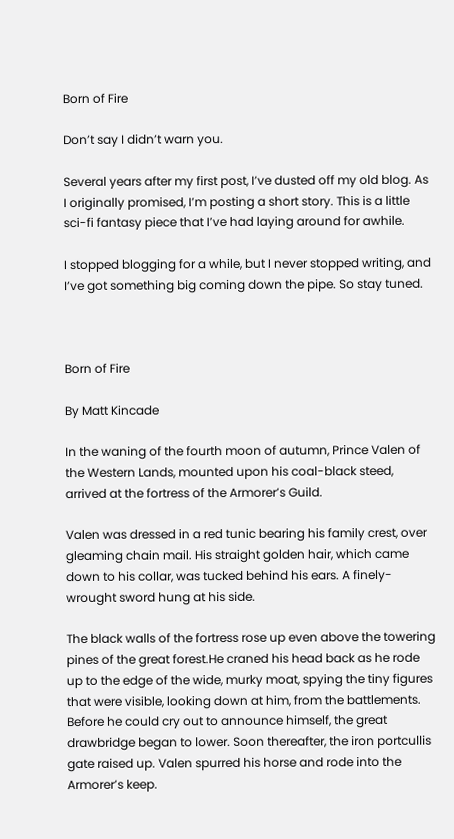Born of Fire

Don’t say I didn’t warn you.

Several years after my first post, I’ve dusted off my old blog. As I originally promised, I’m posting a short story. This is a little sci-fi fantasy piece that I’ve had laying around for awhile.

I stopped blogging for a while, but I never stopped writing, and I’ve got something big coming down the pipe. So stay tuned.



Born of Fire

By Matt Kincade

In the waning of the fourth moon of autumn, Prince Valen of the Western Lands, mounted upon his coal-black steed, arrived at the fortress of the Armorer’s Guild.

Valen was dressed in a red tunic bearing his family crest, over gleaming chain mail. His straight golden hair, which came down to his collar, was tucked behind his ears. A finely-wrought sword hung at his side.

The black walls of the fortress rose up even above the towering pines of the great forest.He craned his head back as he rode up to the edge of the wide, murky moat, spying the tiny figures that were visible, looking down at him, from the battlements. Before he could cry out to announce himself, the great drawbridge began to lower. Soon thereafter, the iron portcullis gate raised up. Valen spurred his horse and rode into the Armorer’s keep.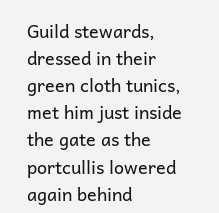Guild stewards, dressed in their green cloth tunics, met him just inside the gate as the portcullis lowered again behind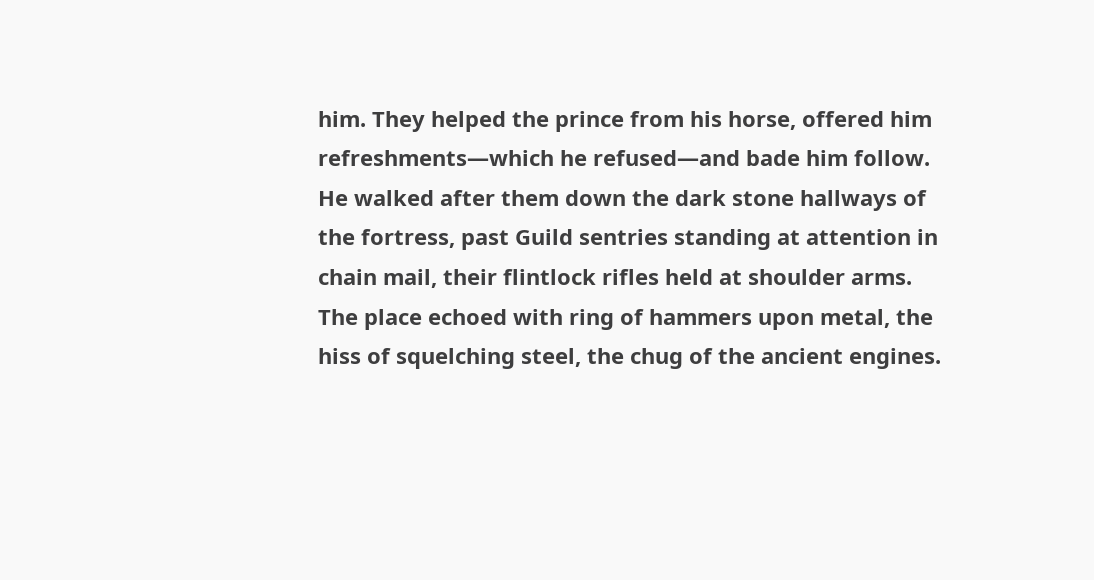him. They helped the prince from his horse, offered him refreshments—which he refused—and bade him follow. He walked after them down the dark stone hallways of the fortress, past Guild sentries standing at attention in chain mail, their flintlock rifles held at shoulder arms. The place echoed with ring of hammers upon metal, the hiss of squelching steel, the chug of the ancient engines.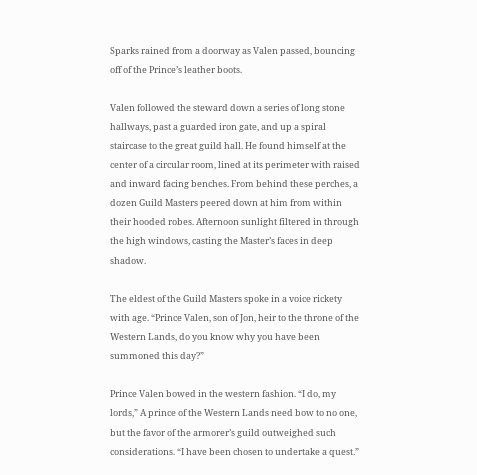Sparks rained from a doorway as Valen passed, bouncing off of the Prince’s leather boots.

Valen followed the steward down a series of long stone hallways, past a guarded iron gate, and up a spiral staircase to the great guild hall. He found himself at the center of a circular room, lined at its perimeter with raised and inward facing benches. From behind these perches, a dozen Guild Masters peered down at him from within their hooded robes. Afternoon sunlight filtered in through the high windows, casting the Master’s faces in deep shadow.

The eldest of the Guild Masters spoke in a voice rickety with age. “Prince Valen, son of Jon, heir to the throne of the Western Lands, do you know why you have been summoned this day?”

Prince Valen bowed in the western fashion. “I do, my lords,” A prince of the Western Lands need bow to no one, but the favor of the armorer’s guild outweighed such considerations. “I have been chosen to undertake a quest.”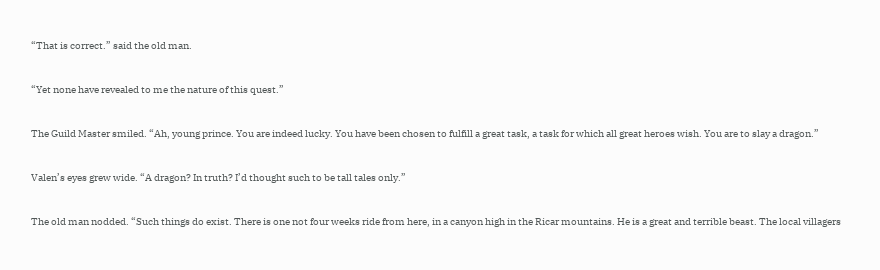“That is correct.” said the old man.

“Yet none have revealed to me the nature of this quest.”

The Guild Master smiled. “Ah, young prince. You are indeed lucky. You have been chosen to fulfill a great task, a task for which all great heroes wish. You are to slay a dragon.”

Valen’s eyes grew wide. “A dragon? In truth? I’d thought such to be tall tales only.”

The old man nodded. “Such things do exist. There is one not four weeks ride from here, in a canyon high in the Ricar mountains. He is a great and terrible beast. The local villagers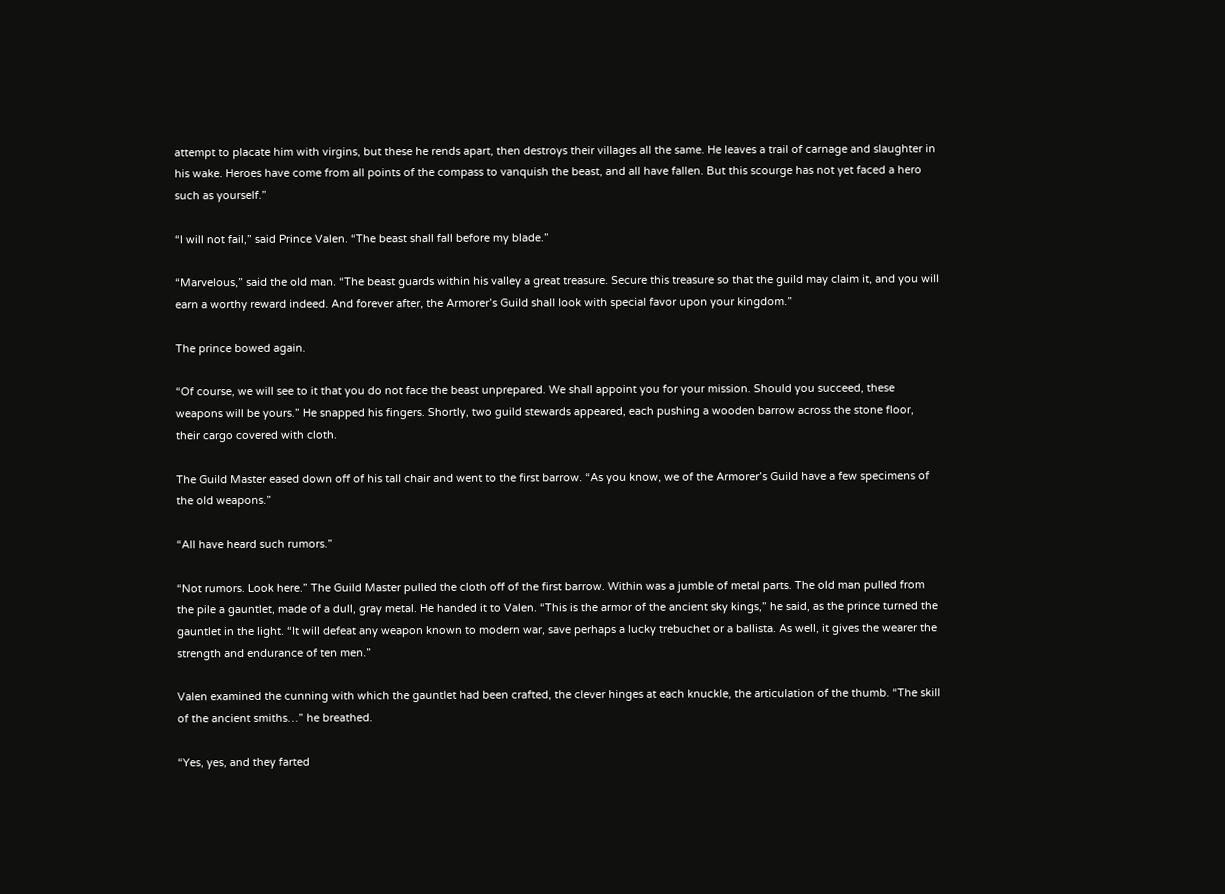attempt to placate him with virgins, but these he rends apart, then destroys their villages all the same. He leaves a trail of carnage and slaughter in his wake. Heroes have come from all points of the compass to vanquish the beast, and all have fallen. But this scourge has not yet faced a hero such as yourself.”

“I will not fail,” said Prince Valen. “The beast shall fall before my blade.”

“Marvelous,” said the old man. “The beast guards within his valley a great treasure. Secure this treasure so that the guild may claim it, and you will earn a worthy reward indeed. And forever after, the Armorer’s Guild shall look with special favor upon your kingdom.”

The prince bowed again.

“Of course, we will see to it that you do not face the beast unprepared. We shall appoint you for your mission. Should you succeed, these weapons will be yours.” He snapped his fingers. Shortly, two guild stewards appeared, each pushing a wooden barrow across the stone floor, their cargo covered with cloth.

The Guild Master eased down off of his tall chair and went to the first barrow. “As you know, we of the Armorer’s Guild have a few specimens of the old weapons.”

“All have heard such rumors.”

“Not rumors. Look here.” The Guild Master pulled the cloth off of the first barrow. Within was a jumble of metal parts. The old man pulled from the pile a gauntlet, made of a dull, gray metal. He handed it to Valen. “This is the armor of the ancient sky kings,” he said, as the prince turned the gauntlet in the light. “It will defeat any weapon known to modern war, save perhaps a lucky trebuchet or a ballista. As well, it gives the wearer the strength and endurance of ten men.”

Valen examined the cunning with which the gauntlet had been crafted, the clever hinges at each knuckle, the articulation of the thumb. “The skill of the ancient smiths…” he breathed.

“Yes, yes, and they farted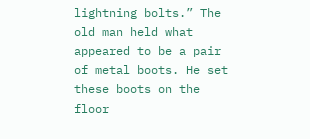lightning bolts.” The old man held what appeared to be a pair of metal boots. He set these boots on the floor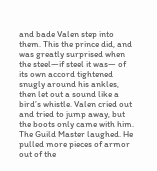and bade Valen step into them. This the prince did, and was greatly surprised when the steel—if steel it was— of its own accord tightened snugly around his ankles, then let out a sound like a bird’s whistle. Valen cried out and tried to jump away, but the boots only came with him. The Guild Master laughed. He pulled more pieces of armor out of the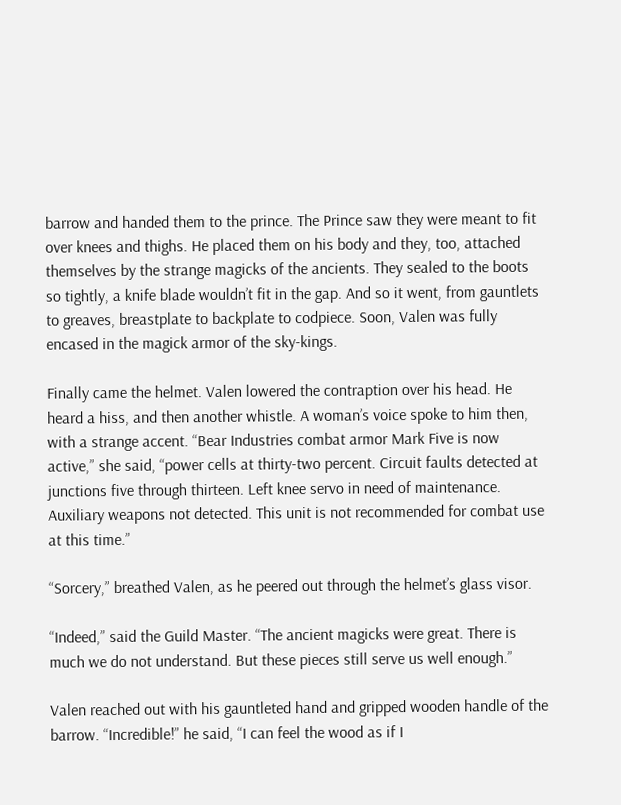barrow and handed them to the prince. The Prince saw they were meant to fit over knees and thighs. He placed them on his body and they, too, attached themselves by the strange magicks of the ancients. They sealed to the boots so tightly, a knife blade wouldn’t fit in the gap. And so it went, from gauntlets to greaves, breastplate to backplate to codpiece. Soon, Valen was fully encased in the magick armor of the sky-kings.

Finally came the helmet. Valen lowered the contraption over his head. He heard a hiss, and then another whistle. A woman’s voice spoke to him then, with a strange accent. “Bear Industries combat armor Mark Five is now active,” she said, “power cells at thirty-two percent. Circuit faults detected at junctions five through thirteen. Left knee servo in need of maintenance. Auxiliary weapons not detected. This unit is not recommended for combat use at this time.”

“Sorcery,” breathed Valen, as he peered out through the helmet’s glass visor.

“Indeed,” said the Guild Master. “The ancient magicks were great. There is much we do not understand. But these pieces still serve us well enough.”

Valen reached out with his gauntleted hand and gripped wooden handle of the barrow. “Incredible!” he said, “I can feel the wood as if I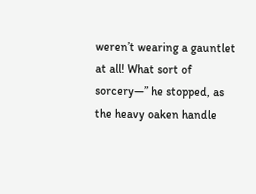weren’t wearing a gauntlet at all! What sort of sorcery—” he stopped, as the heavy oaken handle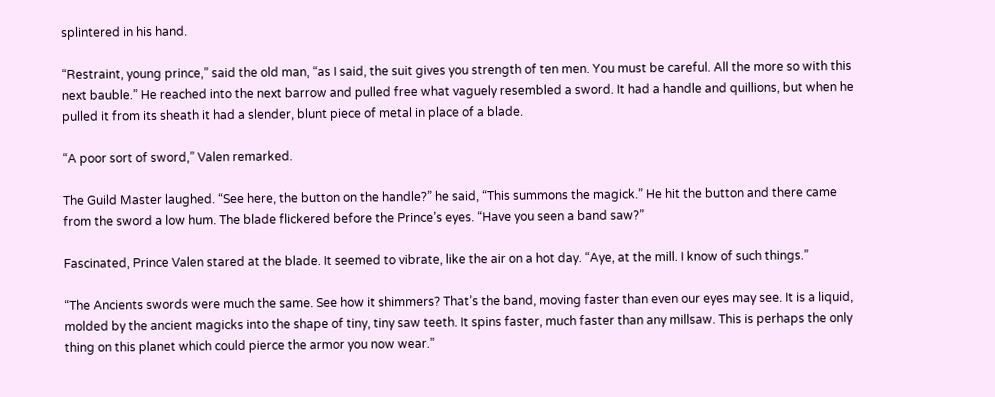splintered in his hand.

“Restraint, young prince,” said the old man, “as I said, the suit gives you strength of ten men. You must be careful. All the more so with this next bauble.” He reached into the next barrow and pulled free what vaguely resembled a sword. It had a handle and quillions, but when he pulled it from its sheath it had a slender, blunt piece of metal in place of a blade.

“A poor sort of sword,” Valen remarked.

The Guild Master laughed. “See here, the button on the handle?” he said, “This summons the magick.” He hit the button and there came from the sword a low hum. The blade flickered before the Prince’s eyes. “Have you seen a band saw?”

Fascinated, Prince Valen stared at the blade. It seemed to vibrate, like the air on a hot day. “Aye, at the mill. I know of such things.”

“The Ancients swords were much the same. See how it shimmers? That’s the band, moving faster than even our eyes may see. It is a liquid, molded by the ancient magicks into the shape of tiny, tiny saw teeth. It spins faster, much faster than any millsaw. This is perhaps the only thing on this planet which could pierce the armor you now wear.”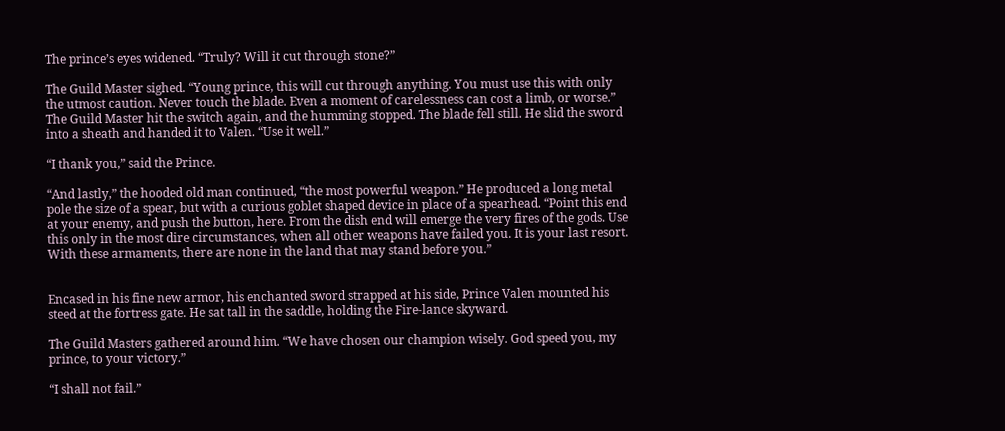The prince’s eyes widened. “Truly? Will it cut through stone?”

The Guild Master sighed. “Young prince, this will cut through anything. You must use this with only the utmost caution. Never touch the blade. Even a moment of carelessness can cost a limb, or worse.” The Guild Master hit the switch again, and the humming stopped. The blade fell still. He slid the sword into a sheath and handed it to Valen. “Use it well.”

“I thank you,” said the Prince.

“And lastly,” the hooded old man continued, “the most powerful weapon.” He produced a long metal pole the size of a spear, but with a curious goblet shaped device in place of a spearhead. “Point this end at your enemy, and push the button, here. From the dish end will emerge the very fires of the gods. Use this only in the most dire circumstances, when all other weapons have failed you. It is your last resort. With these armaments, there are none in the land that may stand before you.”


Encased in his fine new armor, his enchanted sword strapped at his side, Prince Valen mounted his steed at the fortress gate. He sat tall in the saddle, holding the Fire-lance skyward.

The Guild Masters gathered around him. “We have chosen our champion wisely. God speed you, my prince, to your victory.”

“I shall not fail.”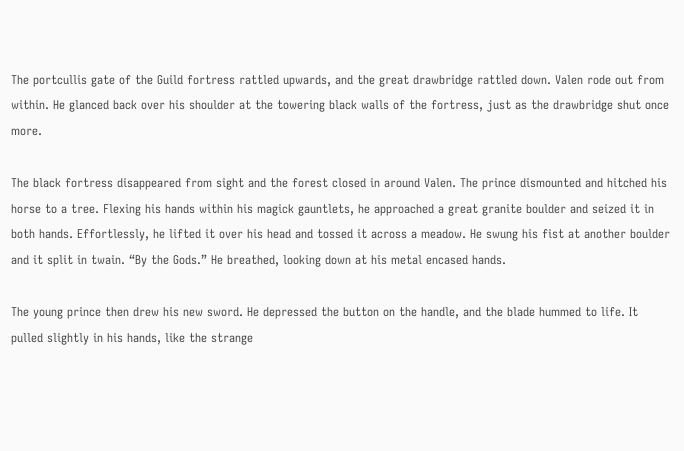The portcullis gate of the Guild fortress rattled upwards, and the great drawbridge rattled down. Valen rode out from within. He glanced back over his shoulder at the towering black walls of the fortress, just as the drawbridge shut once more.

The black fortress disappeared from sight and the forest closed in around Valen. The prince dismounted and hitched his horse to a tree. Flexing his hands within his magick gauntlets, he approached a great granite boulder and seized it in both hands. Effortlessly, he lifted it over his head and tossed it across a meadow. He swung his fist at another boulder and it split in twain. “By the Gods.” He breathed, looking down at his metal encased hands.

The young prince then drew his new sword. He depressed the button on the handle, and the blade hummed to life. It pulled slightly in his hands, like the strange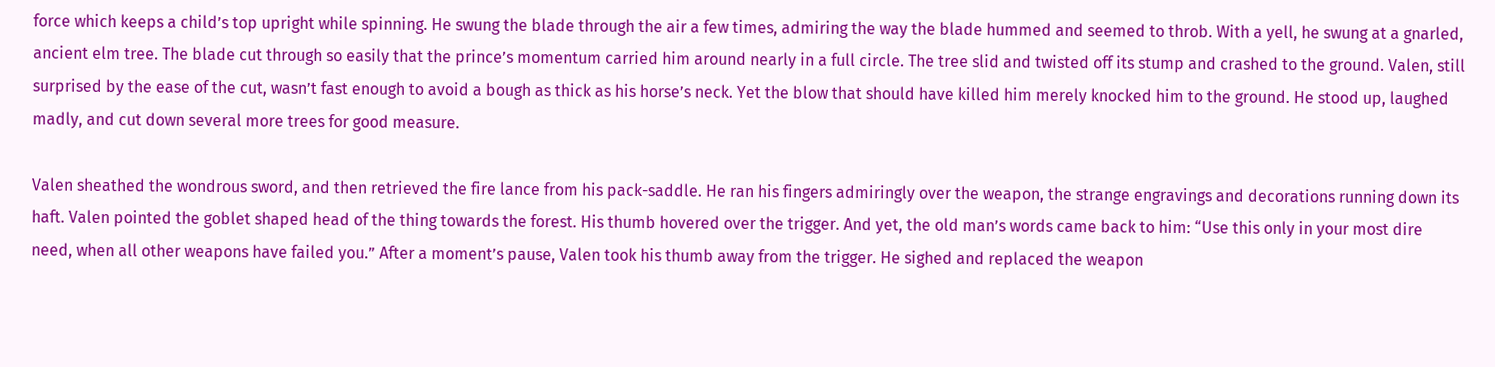force which keeps a child’s top upright while spinning. He swung the blade through the air a few times, admiring the way the blade hummed and seemed to throb. With a yell, he swung at a gnarled, ancient elm tree. The blade cut through so easily that the prince’s momentum carried him around nearly in a full circle. The tree slid and twisted off its stump and crashed to the ground. Valen, still surprised by the ease of the cut, wasn’t fast enough to avoid a bough as thick as his horse’s neck. Yet the blow that should have killed him merely knocked him to the ground. He stood up, laughed madly, and cut down several more trees for good measure.

Valen sheathed the wondrous sword, and then retrieved the fire lance from his pack-saddle. He ran his fingers admiringly over the weapon, the strange engravings and decorations running down its haft. Valen pointed the goblet shaped head of the thing towards the forest. His thumb hovered over the trigger. And yet, the old man’s words came back to him: “Use this only in your most dire need, when all other weapons have failed you.” After a moment’s pause, Valen took his thumb away from the trigger. He sighed and replaced the weapon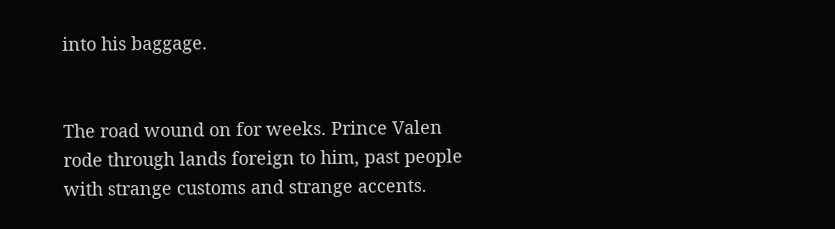into his baggage.


The road wound on for weeks. Prince Valen rode through lands foreign to him, past people with strange customs and strange accents.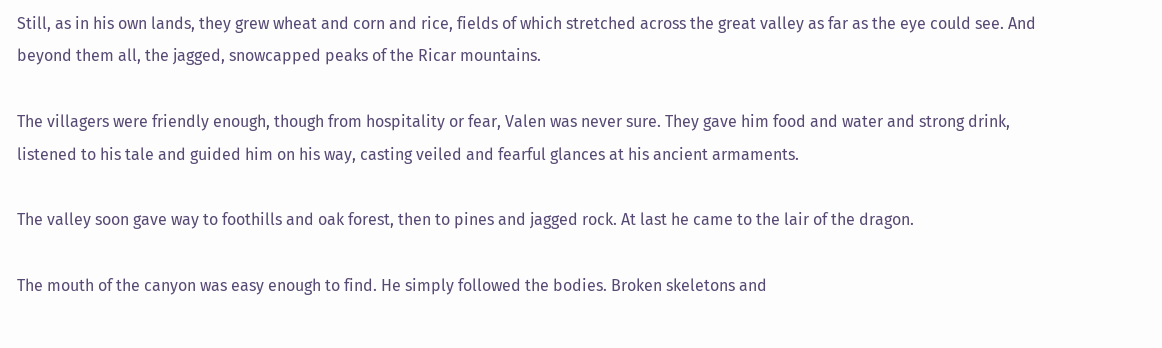Still, as in his own lands, they grew wheat and corn and rice, fields of which stretched across the great valley as far as the eye could see. And beyond them all, the jagged, snowcapped peaks of the Ricar mountains.

The villagers were friendly enough, though from hospitality or fear, Valen was never sure. They gave him food and water and strong drink, listened to his tale and guided him on his way, casting veiled and fearful glances at his ancient armaments.

The valley soon gave way to foothills and oak forest, then to pines and jagged rock. At last he came to the lair of the dragon.

The mouth of the canyon was easy enough to find. He simply followed the bodies. Broken skeletons and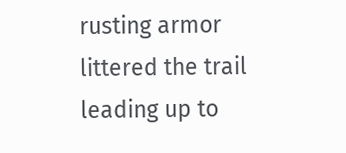rusting armor littered the trail leading up to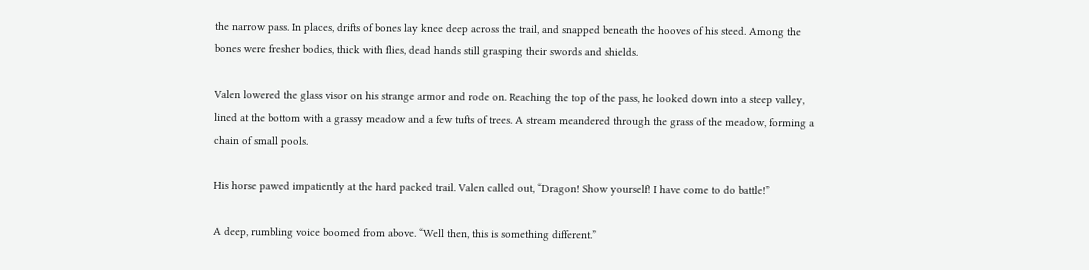the narrow pass. In places, drifts of bones lay knee deep across the trail, and snapped beneath the hooves of his steed. Among the bones were fresher bodies, thick with flies, dead hands still grasping their swords and shields.

Valen lowered the glass visor on his strange armor and rode on. Reaching the top of the pass, he looked down into a steep valley, lined at the bottom with a grassy meadow and a few tufts of trees. A stream meandered through the grass of the meadow, forming a chain of small pools.

His horse pawed impatiently at the hard packed trail. Valen called out, “Dragon! Show yourself! I have come to do battle!”

A deep, rumbling voice boomed from above. “Well then, this is something different.”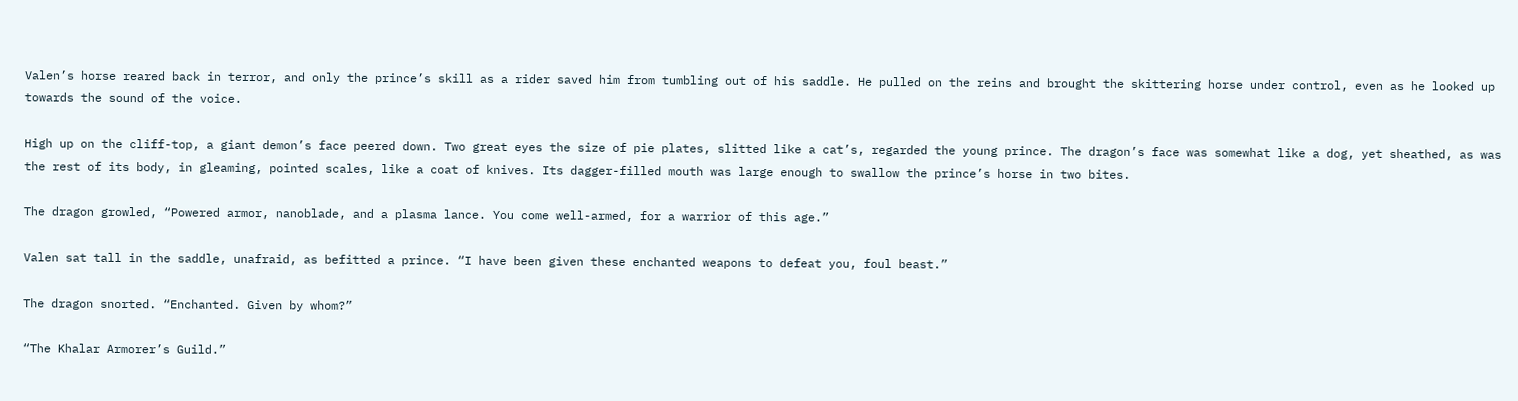Valen’s horse reared back in terror, and only the prince’s skill as a rider saved him from tumbling out of his saddle. He pulled on the reins and brought the skittering horse under control, even as he looked up towards the sound of the voice.

High up on the cliff-top, a giant demon’s face peered down. Two great eyes the size of pie plates, slitted like a cat’s, regarded the young prince. The dragon’s face was somewhat like a dog, yet sheathed, as was the rest of its body, in gleaming, pointed scales, like a coat of knives. Its dagger-filled mouth was large enough to swallow the prince’s horse in two bites.

The dragon growled, “Powered armor, nanoblade, and a plasma lance. You come well-armed, for a warrior of this age.”

Valen sat tall in the saddle, unafraid, as befitted a prince. “I have been given these enchanted weapons to defeat you, foul beast.”

The dragon snorted. “Enchanted. Given by whom?”

“The Khalar Armorer’s Guild.”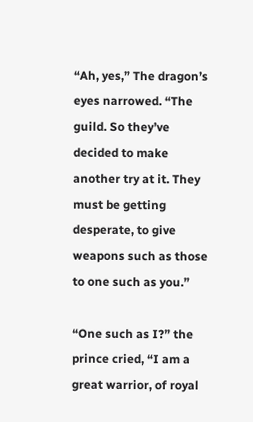“Ah, yes,” The dragon’s eyes narrowed. “The guild. So they’ve decided to make another try at it. They must be getting desperate, to give weapons such as those to one such as you.”

“One such as I?” the prince cried, “I am a great warrior, of royal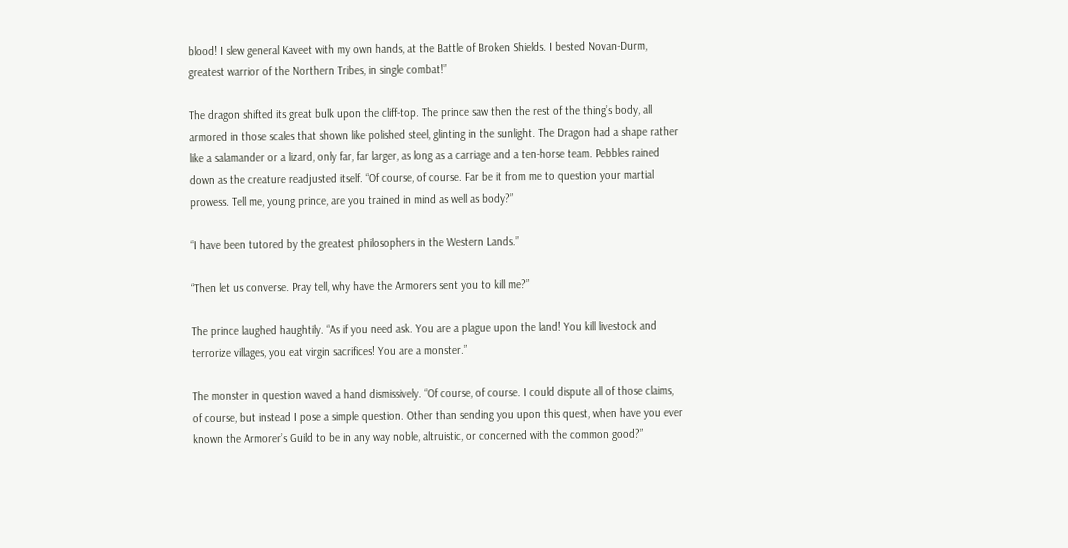blood! I slew general Kaveet with my own hands, at the Battle of Broken Shields. I bested Novan-Durm, greatest warrior of the Northern Tribes, in single combat!”

The dragon shifted its great bulk upon the cliff-top. The prince saw then the rest of the thing’s body, all armored in those scales that shown like polished steel, glinting in the sunlight. The Dragon had a shape rather like a salamander or a lizard, only far, far larger, as long as a carriage and a ten-horse team. Pebbles rained down as the creature readjusted itself. “Of course, of course. Far be it from me to question your martial prowess. Tell me, young prince, are you trained in mind as well as body?”

“I have been tutored by the greatest philosophers in the Western Lands.”

“Then let us converse. Pray tell, why have the Armorers sent you to kill me?”

The prince laughed haughtily. “As if you need ask. You are a plague upon the land! You kill livestock and terrorize villages, you eat virgin sacrifices! You are a monster.”

The monster in question waved a hand dismissively. “Of course, of course. I could dispute all of those claims, of course, but instead I pose a simple question. Other than sending you upon this quest, when have you ever known the Armorer’s Guild to be in any way noble, altruistic, or concerned with the common good?”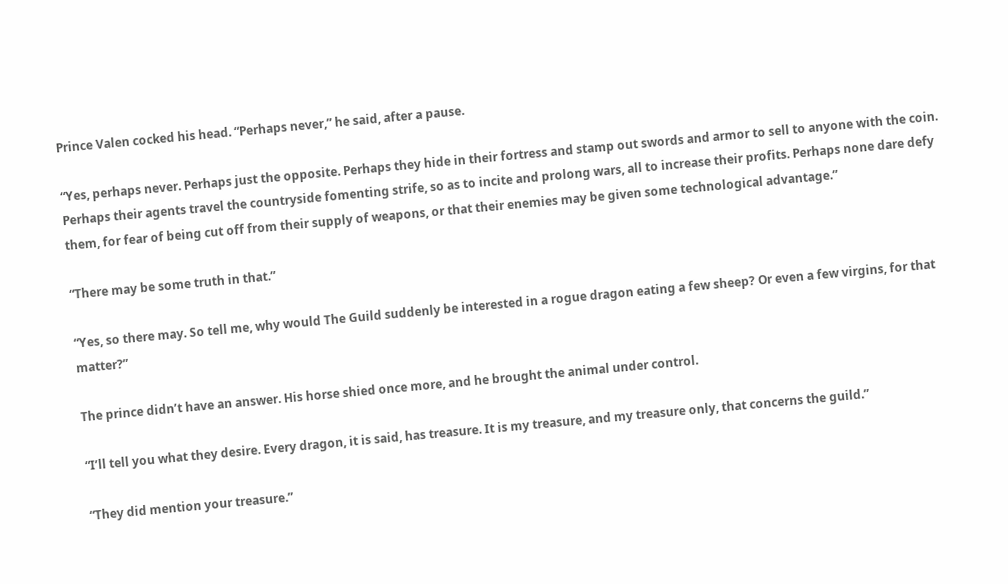Prince Valen cocked his head. “Perhaps never,” he said, after a pause.

“Yes, perhaps never. Perhaps just the opposite. Perhaps they hide in their fortress and stamp out swords and armor to sell to anyone with the coin. Perhaps their agents travel the countryside fomenting strife, so as to incite and prolong wars, all to increase their profits. Perhaps none dare defy them, for fear of being cut off from their supply of weapons, or that their enemies may be given some technological advantage.”

“There may be some truth in that.”

“Yes, so there may. So tell me, why would The Guild suddenly be interested in a rogue dragon eating a few sheep? Or even a few virgins, for that matter?”

The prince didn’t have an answer. His horse shied once more, and he brought the animal under control.

“I’ll tell you what they desire. Every dragon, it is said, has treasure. It is my treasure, and my treasure only, that concerns the guild.”

“They did mention your treasure.”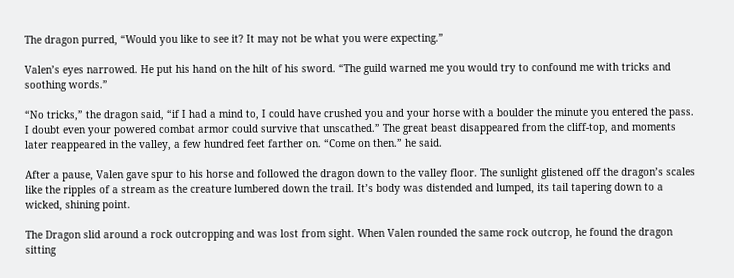The dragon purred, “Would you like to see it? It may not be what you were expecting.”

Valen’s eyes narrowed. He put his hand on the hilt of his sword. “The guild warned me you would try to confound me with tricks and soothing words.”

“No tricks,” the dragon said, “if I had a mind to, I could have crushed you and your horse with a boulder the minute you entered the pass. I doubt even your powered combat armor could survive that unscathed.” The great beast disappeared from the cliff-top, and moments later reappeared in the valley, a few hundred feet farther on. “Come on then.” he said.

After a pause, Valen gave spur to his horse and followed the dragon down to the valley floor. The sunlight glistened off the dragon’s scales like the ripples of a stream as the creature lumbered down the trail. It’s body was distended and lumped, its tail tapering down to a wicked, shining point.

The Dragon slid around a rock outcropping and was lost from sight. When Valen rounded the same rock outcrop, he found the dragon sitting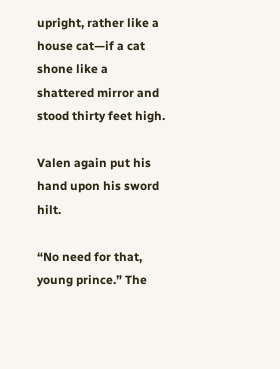upright, rather like a house cat—if a cat shone like a shattered mirror and stood thirty feet high.

Valen again put his hand upon his sword hilt.

“No need for that, young prince.” The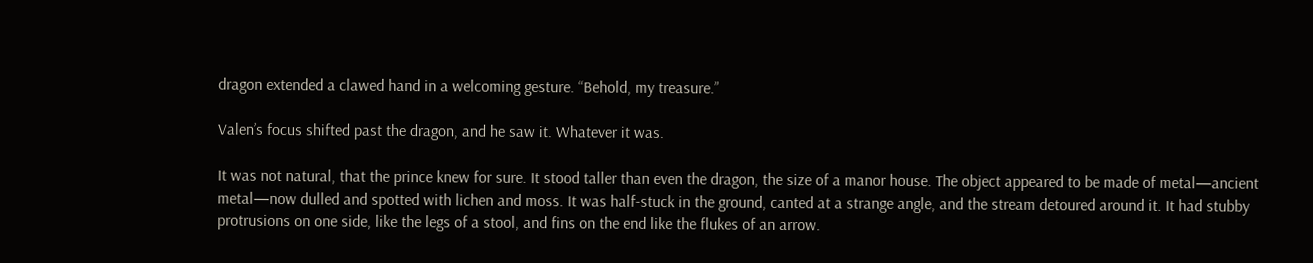dragon extended a clawed hand in a welcoming gesture. “Behold, my treasure.”

Valen’s focus shifted past the dragon, and he saw it. Whatever it was.

It was not natural, that the prince knew for sure. It stood taller than even the dragon, the size of a manor house. The object appeared to be made of metal—ancient metal—now dulled and spotted with lichen and moss. It was half-stuck in the ground, canted at a strange angle, and the stream detoured around it. It had stubby protrusions on one side, like the legs of a stool, and fins on the end like the flukes of an arrow.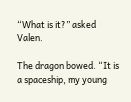“What is it?” asked Valen.

The dragon bowed. “It is a spaceship, my young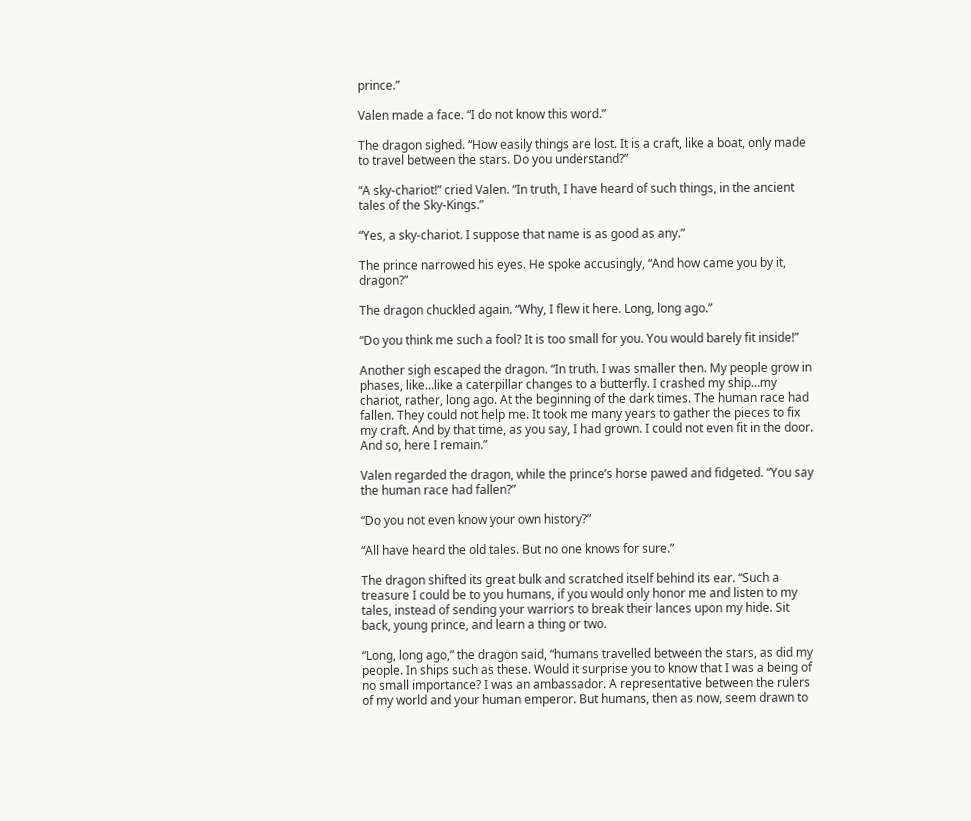prince.”

Valen made a face. “I do not know this word.”

The dragon sighed. “How easily things are lost. It is a craft, like a boat, only made to travel between the stars. Do you understand?”

“A sky-chariot!” cried Valen. “In truth, I have heard of such things, in the ancient tales of the Sky-Kings.”

“Yes, a sky-chariot. I suppose that name is as good as any.”

The prince narrowed his eyes. He spoke accusingly, “And how came you by it, dragon?”

The dragon chuckled again. “Why, I flew it here. Long, long ago.”

“Do you think me such a fool? It is too small for you. You would barely fit inside!”

Another sigh escaped the dragon. “In truth. I was smaller then. My people grow in phases, like…like a caterpillar changes to a butterfly. I crashed my ship…my chariot, rather, long ago. At the beginning of the dark times. The human race had fallen. They could not help me. It took me many years to gather the pieces to fix my craft. And by that time, as you say, I had grown. I could not even fit in the door. And so, here I remain.”

Valen regarded the dragon, while the prince’s horse pawed and fidgeted. “You say the human race had fallen?”

“Do you not even know your own history?”

“All have heard the old tales. But no one knows for sure.”

The dragon shifted its great bulk and scratched itself behind its ear. “Such a treasure I could be to you humans, if you would only honor me and listen to my tales, instead of sending your warriors to break their lances upon my hide. Sit back, young prince, and learn a thing or two.

“Long, long ago,” the dragon said, “humans travelled between the stars, as did my people. In ships such as these. Would it surprise you to know that I was a being of no small importance? I was an ambassador. A representative between the rulers of my world and your human emperor. But humans, then as now, seem drawn to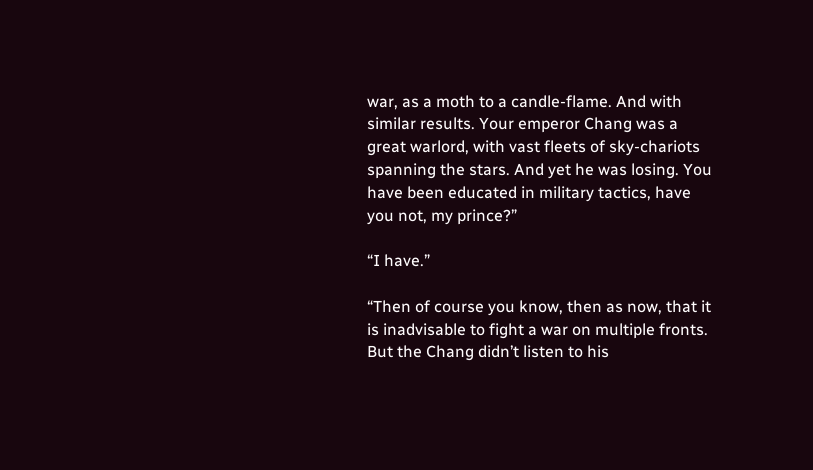war, as a moth to a candle-flame. And with similar results. Your emperor Chang was a great warlord, with vast fleets of sky-chariots spanning the stars. And yet he was losing. You have been educated in military tactics, have you not, my prince?”

“I have.”

“Then of course you know, then as now, that it is inadvisable to fight a war on multiple fronts. But the Chang didn’t listen to his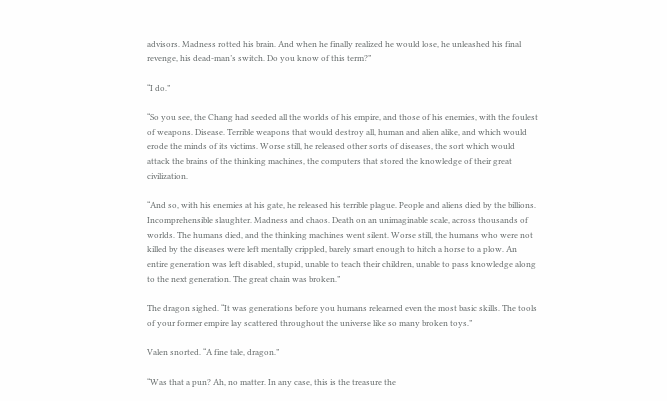advisors. Madness rotted his brain. And when he finally realized he would lose, he unleashed his final revenge, his dead-man’s switch. Do you know of this term?”

“I do.”

“So you see, the Chang had seeded all the worlds of his empire, and those of his enemies, with the foulest of weapons. Disease. Terrible weapons that would destroy all, human and alien alike, and which would erode the minds of its victims. Worse still, he released other sorts of diseases, the sort which would attack the brains of the thinking machines, the computers that stored the knowledge of their great civilization.

“And so, with his enemies at his gate, he released his terrible plague. People and aliens died by the billions. Incomprehensible slaughter. Madness and chaos. Death on an unimaginable scale, across thousands of worlds. The humans died, and the thinking machines went silent. Worse still, the humans who were not killed by the diseases were left mentally crippled, barely smart enough to hitch a horse to a plow. An entire generation was left disabled, stupid, unable to teach their children, unable to pass knowledge along to the next generation. The great chain was broken.”

The dragon sighed. “It was generations before you humans relearned even the most basic skills. The tools of your former empire lay scattered throughout the universe like so many broken toys.”

Valen snorted. “A fine tale, dragon.”

“Was that a pun? Ah, no matter. In any case, this is the treasure the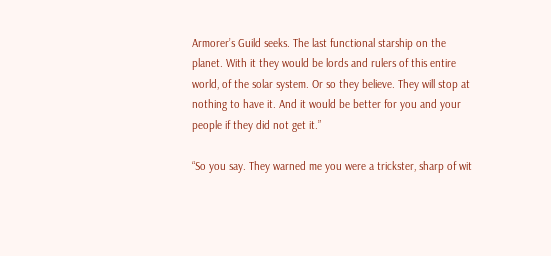Armorer’s Guild seeks. The last functional starship on the planet. With it they would be lords and rulers of this entire world, of the solar system. Or so they believe. They will stop at nothing to have it. And it would be better for you and your people if they did not get it.”

“So you say. They warned me you were a trickster, sharp of wit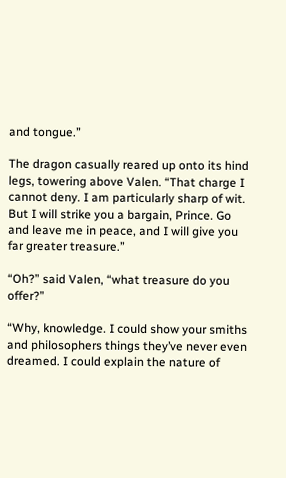and tongue.”

The dragon casually reared up onto its hind legs, towering above Valen. “That charge I cannot deny. I am particularly sharp of wit. But I will strike you a bargain, Prince. Go and leave me in peace, and I will give you far greater treasure.”

“Oh?” said Valen, “what treasure do you offer?”

“Why, knowledge. I could show your smiths and philosophers things they’ve never even dreamed. I could explain the nature of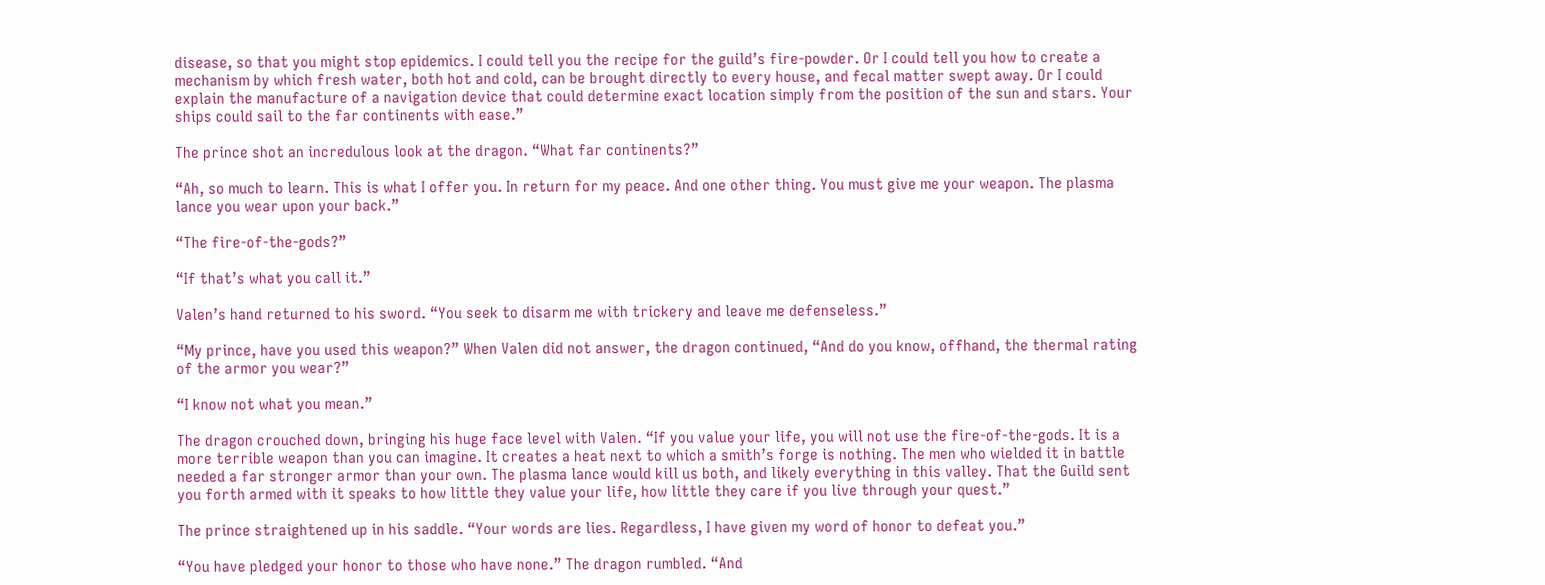disease, so that you might stop epidemics. I could tell you the recipe for the guild’s fire-powder. Or I could tell you how to create a mechanism by which fresh water, both hot and cold, can be brought directly to every house, and fecal matter swept away. Or I could explain the manufacture of a navigation device that could determine exact location simply from the position of the sun and stars. Your ships could sail to the far continents with ease.”

The prince shot an incredulous look at the dragon. “What far continents?”

“Ah, so much to learn. This is what I offer you. In return for my peace. And one other thing. You must give me your weapon. The plasma lance you wear upon your back.”

“The fire-of-the-gods?”

“If that’s what you call it.”

Valen’s hand returned to his sword. “You seek to disarm me with trickery and leave me defenseless.”

“My prince, have you used this weapon?” When Valen did not answer, the dragon continued, “And do you know, offhand, the thermal rating of the armor you wear?”

“I know not what you mean.”

The dragon crouched down, bringing his huge face level with Valen. “If you value your life, you will not use the fire-of-the-gods. It is a more terrible weapon than you can imagine. It creates a heat next to which a smith’s forge is nothing. The men who wielded it in battle needed a far stronger armor than your own. The plasma lance would kill us both, and likely everything in this valley. That the Guild sent you forth armed with it speaks to how little they value your life, how little they care if you live through your quest.”

The prince straightened up in his saddle. “Your words are lies. Regardless, I have given my word of honor to defeat you.”

“You have pledged your honor to those who have none.” The dragon rumbled. “And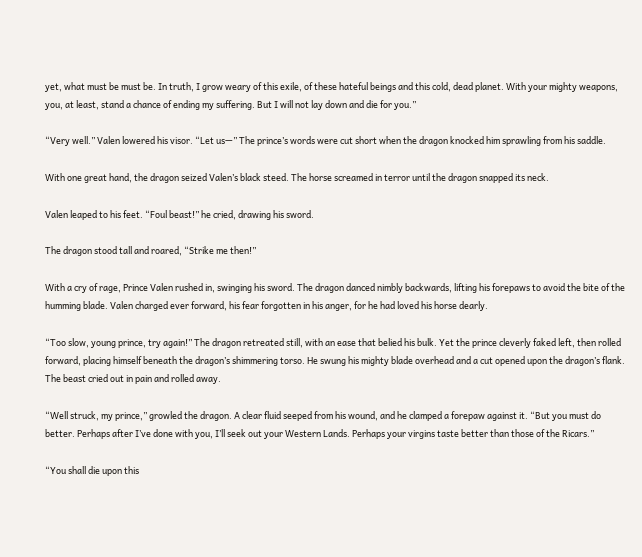yet, what must be must be. In truth, I grow weary of this exile, of these hateful beings and this cold, dead planet. With your mighty weapons, you, at least, stand a chance of ending my suffering. But I will not lay down and die for you.”

“Very well.” Valen lowered his visor. “Let us—” The prince’s words were cut short when the dragon knocked him sprawling from his saddle.

With one great hand, the dragon seized Valen’s black steed. The horse screamed in terror until the dragon snapped its neck.

Valen leaped to his feet. “Foul beast!” he cried, drawing his sword.

The dragon stood tall and roared, “Strike me then!”

With a cry of rage, Prince Valen rushed in, swinging his sword. The dragon danced nimbly backwards, lifting his forepaws to avoid the bite of the humming blade. Valen charged ever forward, his fear forgotten in his anger, for he had loved his horse dearly.

“Too slow, young prince, try again!” The dragon retreated still, with an ease that belied his bulk. Yet the prince cleverly faked left, then rolled forward, placing himself beneath the dragon’s shimmering torso. He swung his mighty blade overhead and a cut opened upon the dragon’s flank. The beast cried out in pain and rolled away.

“Well struck, my prince,” growled the dragon. A clear fluid seeped from his wound, and he clamped a forepaw against it. “But you must do better. Perhaps after I’ve done with you, I’ll seek out your Western Lands. Perhaps your virgins taste better than those of the Ricars.”

“You shall die upon this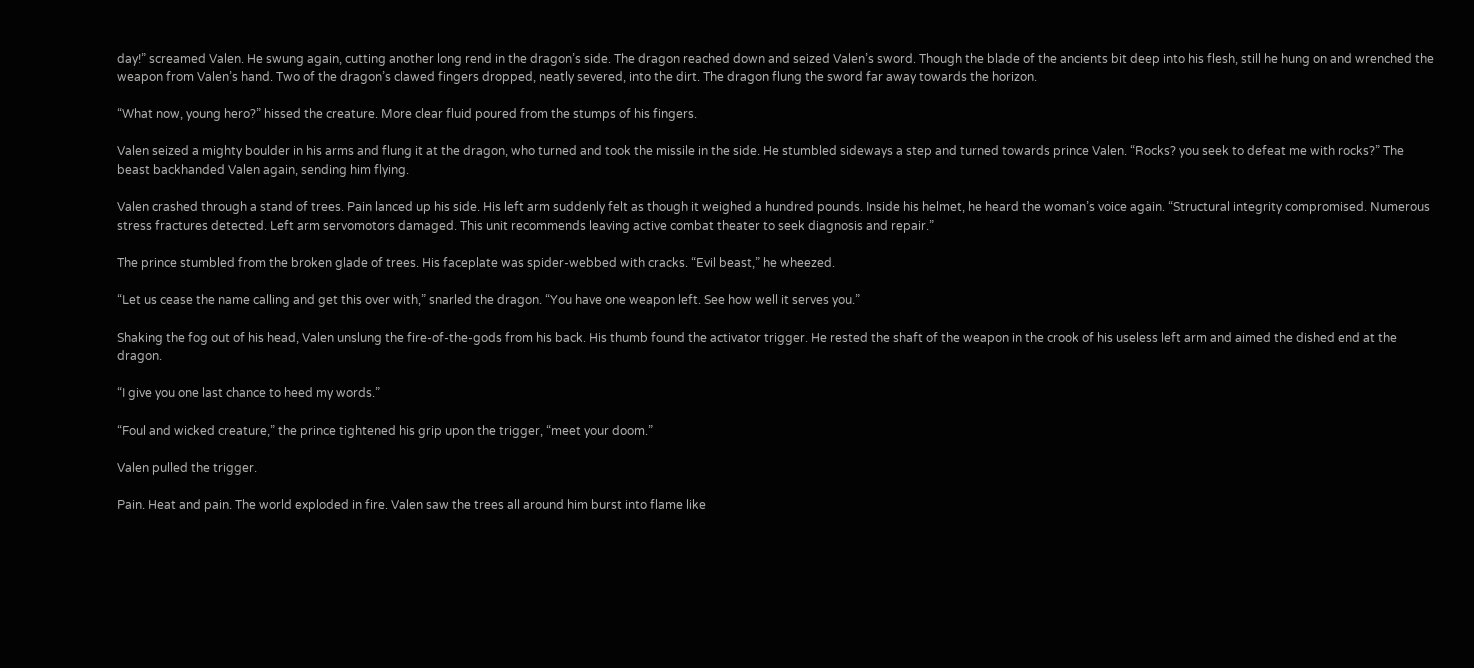day!” screamed Valen. He swung again, cutting another long rend in the dragon’s side. The dragon reached down and seized Valen’s sword. Though the blade of the ancients bit deep into his flesh, still he hung on and wrenched the weapon from Valen’s hand. Two of the dragon’s clawed fingers dropped, neatly severed, into the dirt. The dragon flung the sword far away towards the horizon.

“What now, young hero?” hissed the creature. More clear fluid poured from the stumps of his fingers.

Valen seized a mighty boulder in his arms and flung it at the dragon, who turned and took the missile in the side. He stumbled sideways a step and turned towards prince Valen. “Rocks? you seek to defeat me with rocks?” The beast backhanded Valen again, sending him flying.

Valen crashed through a stand of trees. Pain lanced up his side. His left arm suddenly felt as though it weighed a hundred pounds. Inside his helmet, he heard the woman’s voice again. “Structural integrity compromised. Numerous stress fractures detected. Left arm servomotors damaged. This unit recommends leaving active combat theater to seek diagnosis and repair.”

The prince stumbled from the broken glade of trees. His faceplate was spider-webbed with cracks. “Evil beast,” he wheezed.

“Let us cease the name calling and get this over with,” snarled the dragon. “You have one weapon left. See how well it serves you.”

Shaking the fog out of his head, Valen unslung the fire-of-the-gods from his back. His thumb found the activator trigger. He rested the shaft of the weapon in the crook of his useless left arm and aimed the dished end at the dragon.

“I give you one last chance to heed my words.”

“Foul and wicked creature,” the prince tightened his grip upon the trigger, “meet your doom.”

Valen pulled the trigger.

Pain. Heat and pain. The world exploded in fire. Valen saw the trees all around him burst into flame like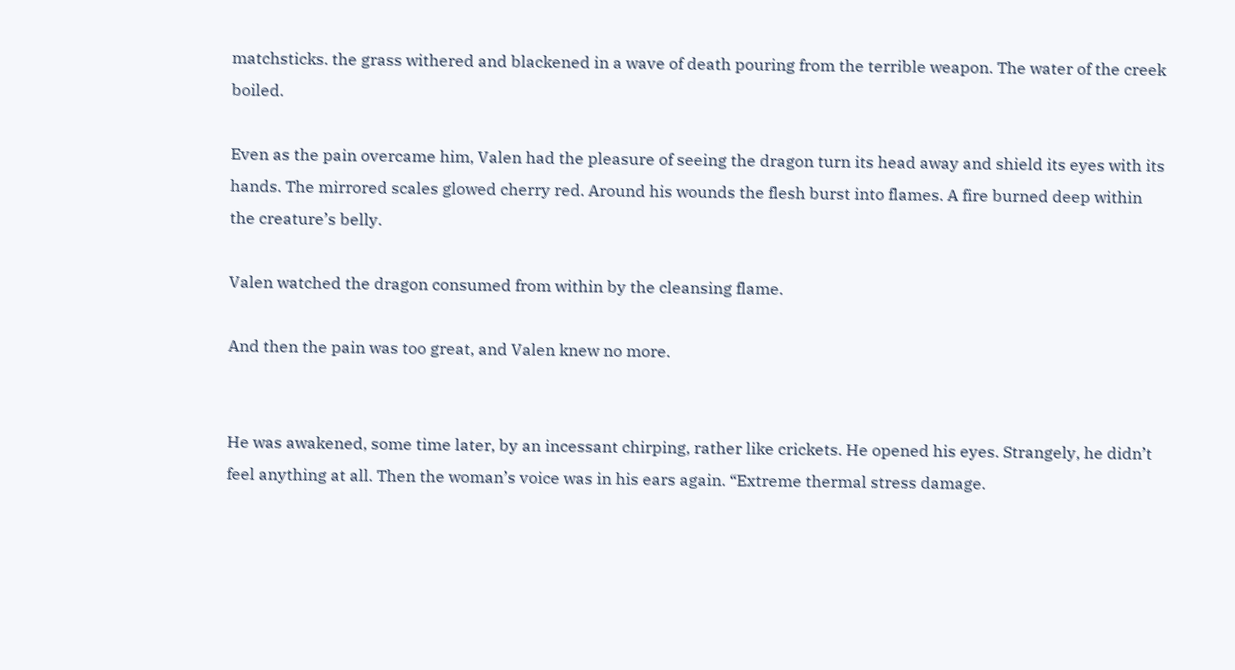matchsticks. the grass withered and blackened in a wave of death pouring from the terrible weapon. The water of the creek boiled.

Even as the pain overcame him, Valen had the pleasure of seeing the dragon turn its head away and shield its eyes with its hands. The mirrored scales glowed cherry red. Around his wounds the flesh burst into flames. A fire burned deep within the creature’s belly.

Valen watched the dragon consumed from within by the cleansing flame.

And then the pain was too great, and Valen knew no more.


He was awakened, some time later, by an incessant chirping, rather like crickets. He opened his eyes. Strangely, he didn’t feel anything at all. Then the woman’s voice was in his ears again. “Extreme thermal stress damage.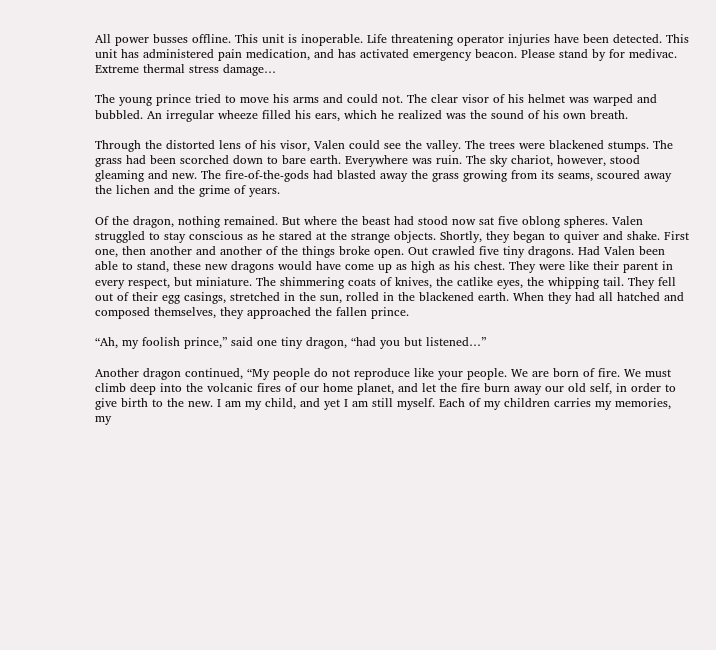All power busses offline. This unit is inoperable. Life threatening operator injuries have been detected. This unit has administered pain medication, and has activated emergency beacon. Please stand by for medivac. Extreme thermal stress damage…

The young prince tried to move his arms and could not. The clear visor of his helmet was warped and bubbled. An irregular wheeze filled his ears, which he realized was the sound of his own breath.

Through the distorted lens of his visor, Valen could see the valley. The trees were blackened stumps. The grass had been scorched down to bare earth. Everywhere was ruin. The sky chariot, however, stood gleaming and new. The fire-of-the-gods had blasted away the grass growing from its seams, scoured away the lichen and the grime of years.

Of the dragon, nothing remained. But where the beast had stood now sat five oblong spheres. Valen struggled to stay conscious as he stared at the strange objects. Shortly, they began to quiver and shake. First one, then another and another of the things broke open. Out crawled five tiny dragons. Had Valen been able to stand, these new dragons would have come up as high as his chest. They were like their parent in every respect, but miniature. The shimmering coats of knives, the catlike eyes, the whipping tail. They fell out of their egg casings, stretched in the sun, rolled in the blackened earth. When they had all hatched and composed themselves, they approached the fallen prince.

“Ah, my foolish prince,” said one tiny dragon, “had you but listened…”

Another dragon continued, “My people do not reproduce like your people. We are born of fire. We must climb deep into the volcanic fires of our home planet, and let the fire burn away our old self, in order to give birth to the new. I am my child, and yet I am still myself. Each of my children carries my memories, my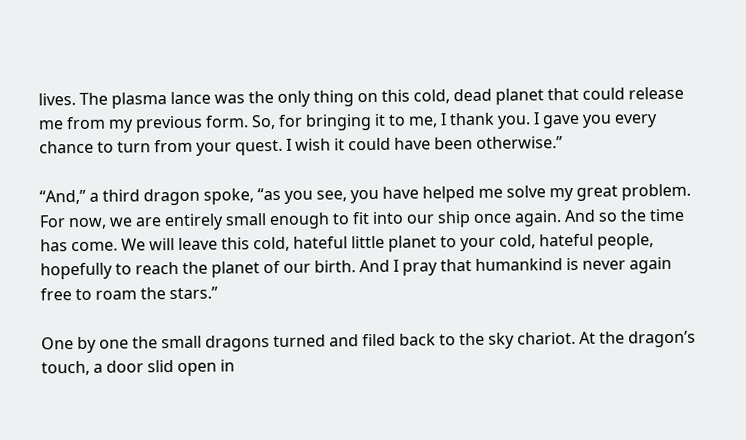lives. The plasma lance was the only thing on this cold, dead planet that could release me from my previous form. So, for bringing it to me, I thank you. I gave you every chance to turn from your quest. I wish it could have been otherwise.”

“And,” a third dragon spoke, “as you see, you have helped me solve my great problem. For now, we are entirely small enough to fit into our ship once again. And so the time has come. We will leave this cold, hateful little planet to your cold, hateful people, hopefully to reach the planet of our birth. And I pray that humankind is never again free to roam the stars.”

One by one the small dragons turned and filed back to the sky chariot. At the dragon’s touch, a door slid open in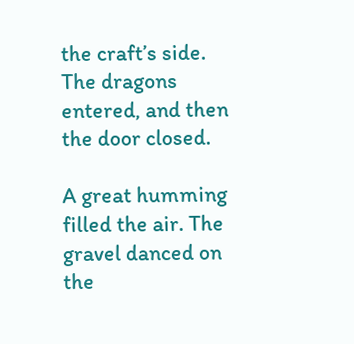the craft’s side. The dragons entered, and then the door closed.

A great humming filled the air. The gravel danced on the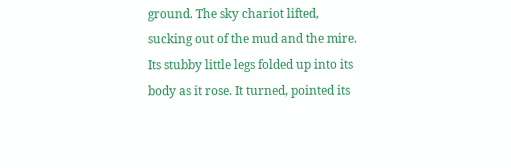ground. The sky chariot lifted, sucking out of the mud and the mire. Its stubby little legs folded up into its body as it rose. It turned, pointed its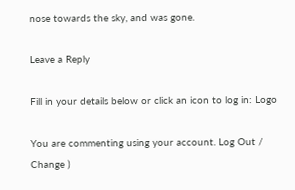nose towards the sky, and was gone.

Leave a Reply

Fill in your details below or click an icon to log in: Logo

You are commenting using your account. Log Out /  Change )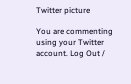Twitter picture

You are commenting using your Twitter account. Log Out /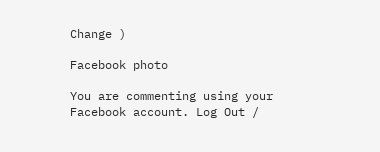Change )

Facebook photo

You are commenting using your Facebook account. Log Out /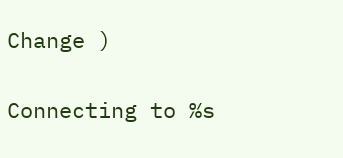Change )

Connecting to %s